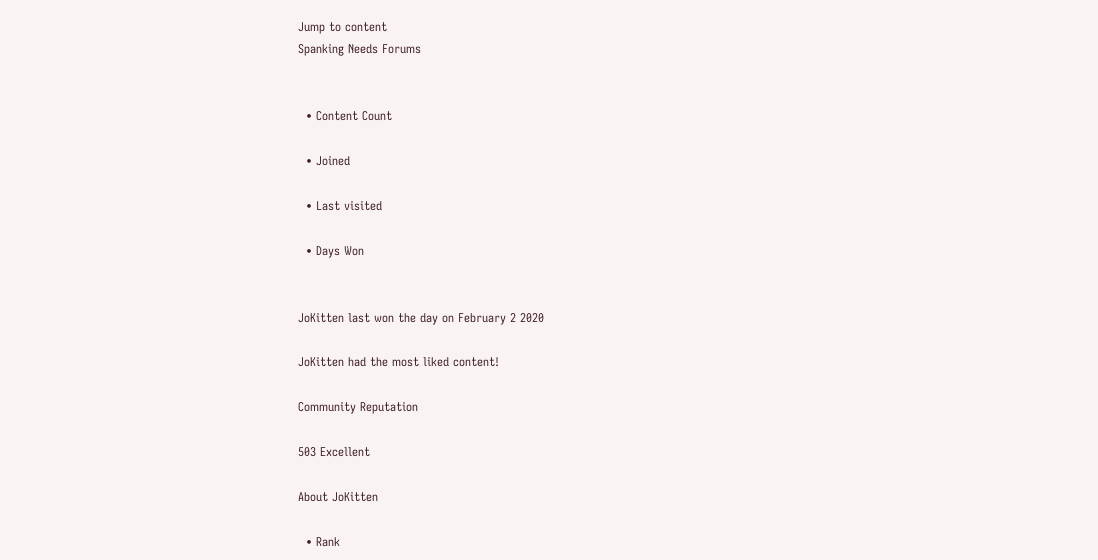Jump to content
Spanking Needs Forums


  • Content Count

  • Joined

  • Last visited

  • Days Won


JoKitten last won the day on February 2 2020

JoKitten had the most liked content!

Community Reputation

503 Excellent

About JoKitten

  • Rank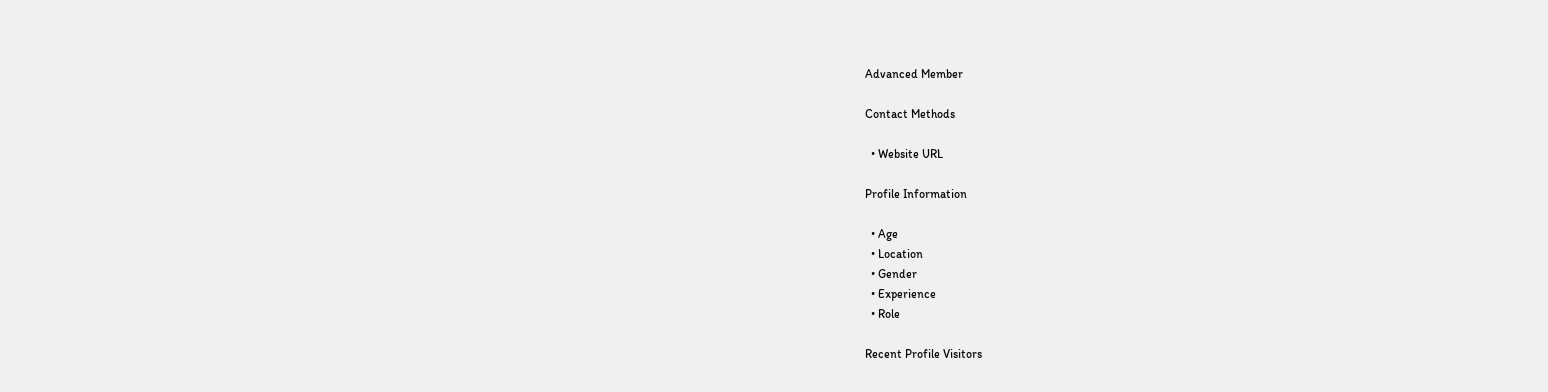Advanced Member

Contact Methods

  • Website URL

Profile Information

  • Age
  • Location
  • Gender
  • Experience
  • Role

Recent Profile Visitors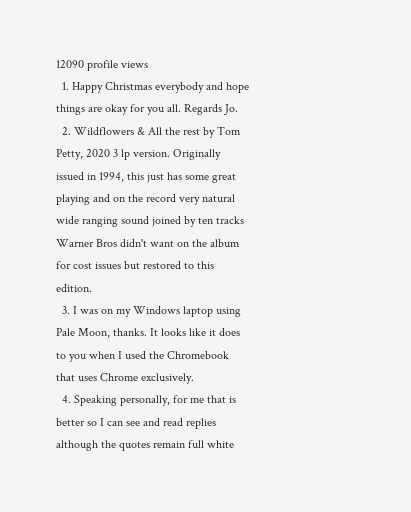12090 profile views
  1. Happy Christmas everybody and hope things are okay for you all. Regards Jo.
  2. Wildflowers & All the rest by Tom Petty, 2020 3 lp version. Originally issued in 1994, this just has some great playing and on the record very natural wide ranging sound joined by ten tracks Warner Bros didn't want on the album for cost issues but restored to this edition.
  3. I was on my Windows laptop using Pale Moon, thanks. It looks like it does to you when I used the Chromebook that uses Chrome exclusively.
  4. Speaking personally, for me that is better so I can see and read replies although the quotes remain full white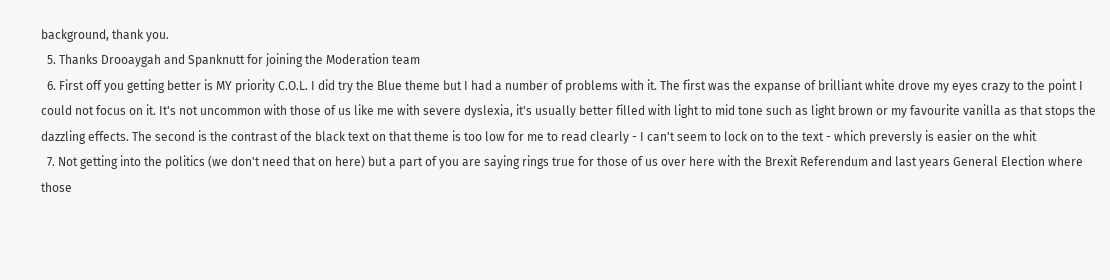background, thank you.
  5. Thanks Drooaygah and Spanknutt for joining the Moderation team
  6. First off you getting better is MY priority C.O.L. I did try the Blue theme but I had a number of problems with it. The first was the expanse of brilliant white drove my eyes crazy to the point I could not focus on it. It's not uncommon with those of us like me with severe dyslexia, it's usually better filled with light to mid tone such as light brown or my favourite vanilla as that stops the dazzling effects. The second is the contrast of the black text on that theme is too low for me to read clearly - I can't seem to lock on to the text - which preversly is easier on the whit
  7. Not getting into the politics (we don't need that on here) but a part of you are saying rings true for those of us over here with the Brexit Referendum and last years General Election where those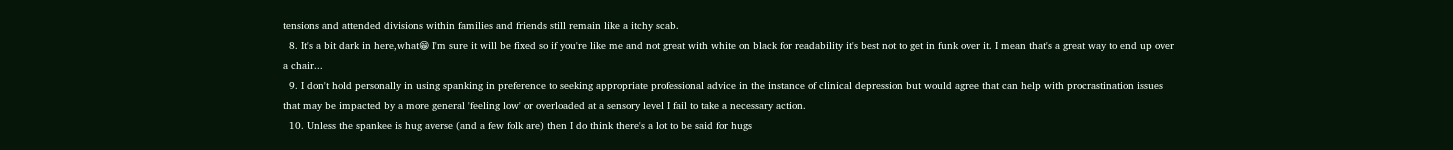tensions and attended divisions within families and friends still remain like a itchy scab.
  8. It's a bit dark in here,what😁 I'm sure it will be fixed so if you're like me and not great with white on black for readability it's best not to get in funk over it. I mean that's a great way to end up over a chair...
  9. I don't hold personally in using spanking in preference to seeking appropriate professional advice in the instance of clinical depression but would agree that can help with procrastination issues that may be impacted by a more general 'feeling low' or overloaded at a sensory level I fail to take a necessary action.
  10. Unless the spankee is hug averse (and a few folk are) then I do think there's a lot to be said for hugs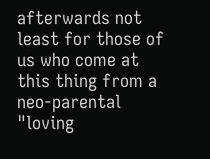afterwards not least for those of us who come at this thing from a neo-parental "loving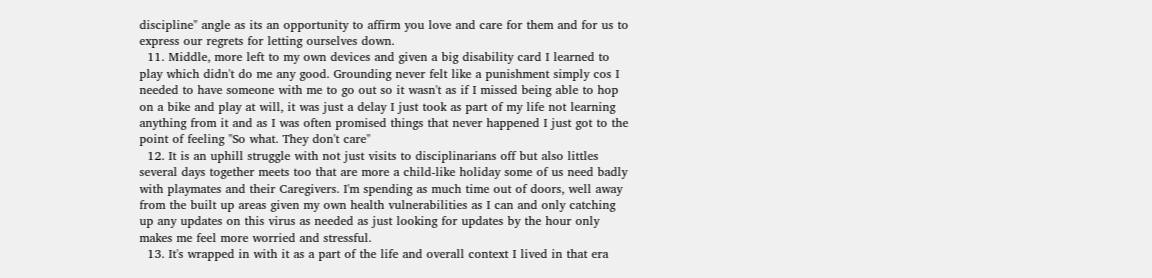discipline" angle as its an opportunity to affirm you love and care for them and for us to express our regrets for letting ourselves down.
  11. Middle, more left to my own devices and given a big disability card I learned to play which didn't do me any good. Grounding never felt like a punishment simply cos I needed to have someone with me to go out so it wasn't as if I missed being able to hop on a bike and play at will, it was just a delay I just took as part of my life not learning anything from it and as I was often promised things that never happened I just got to the point of feeling "So what. They don't care"
  12. It is an uphill struggle with not just visits to disciplinarians off but also littles several days together meets too that are more a child-like holiday some of us need badly with playmates and their Caregivers. I'm spending as much time out of doors, well away from the built up areas given my own health vulnerabilities as I can and only catching up any updates on this virus as needed as just looking for updates by the hour only makes me feel more worried and stressful.
  13. It's wrapped in with it as a part of the life and overall context I lived in that era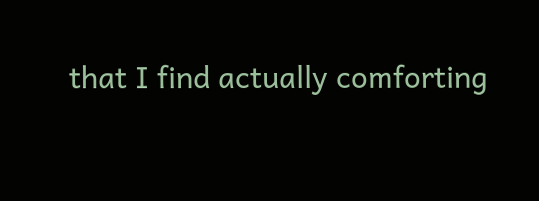that I find actually comforting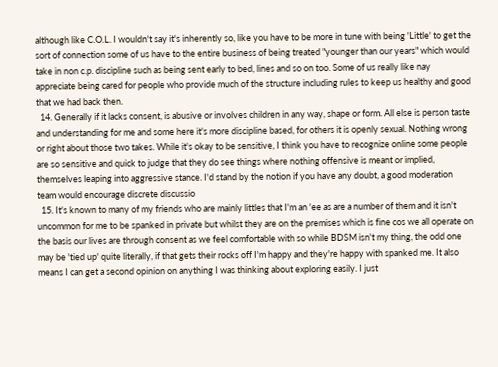although like C.O.L. I wouldn't say it's inherently so, like you have to be more in tune with being 'Little' to get the sort of connection some of us have to the entire business of being treated "younger than our years" which would take in non c.p. discipline such as being sent early to bed, lines and so on too. Some of us really like nay appreciate being cared for people who provide much of the structure including rules to keep us healthy and good that we had back then.
  14. Generally if it lacks consent, is abusive or involves children in any way, shape or form. All else is person taste and understanding for me and some here it's more discipline based, for others it is openly sexual. Nothing wrong or right about those two takes. While it's okay to be sensitive, I think you have to recognize online some people are so sensitive and quick to judge that they do see things where nothing offensive is meant or implied, themselves leaping into aggressive stance. I'd stand by the notion if you have any doubt, a good moderation team would encourage discrete discussio
  15. It's known to many of my friends who are mainly littles that I'm an 'ee as are a number of them and it isn't uncommon for me to be spanked in private but whilst they are on the premises which is fine cos we all operate on the basis our lives are through consent as we feel comfortable with so while BDSM isn't my thing, the odd one may be 'tied up' quite literally, if that gets their rocks off I'm happy and they're happy with spanked me. It also means I can get a second opinion on anything I was thinking about exploring easily. I just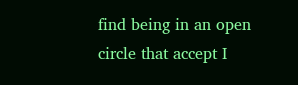find being in an open circle that accept I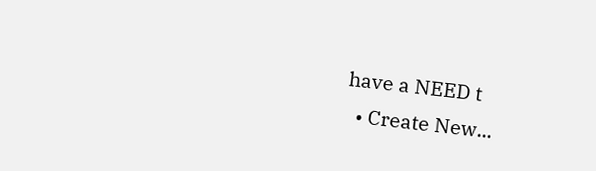have a NEED t
  • Create New...